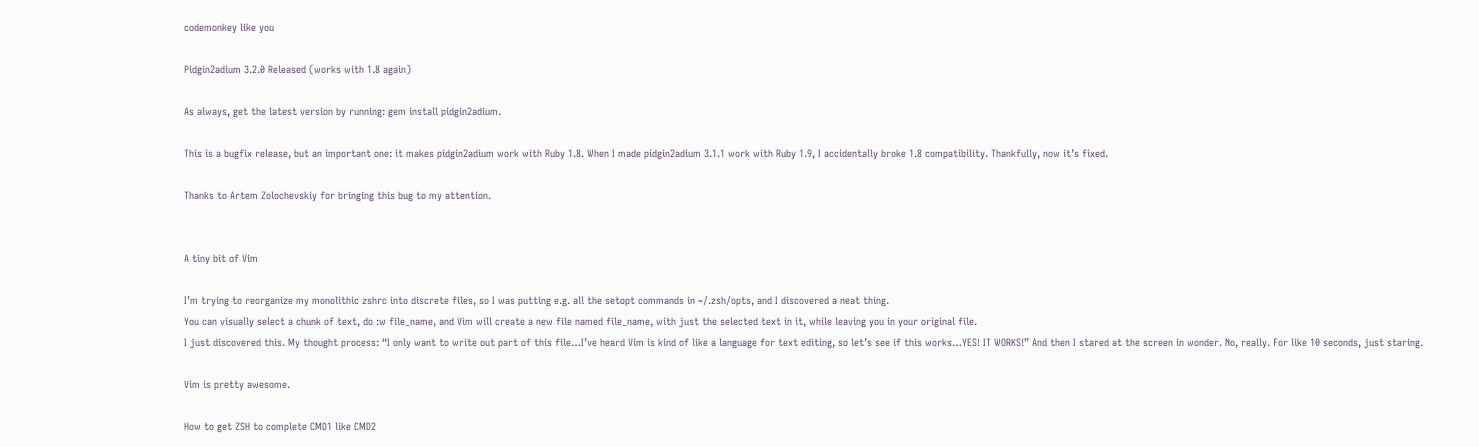codemonkey like you

Pidgin2adium 3.2.0 Released (works with 1.8 again)

As always, get the latest version by running: gem install pidgin2adium.

This is a bugfix release, but an important one: it makes pidgin2adium work with Ruby 1.8. When I made pidgin2adium 3.1.1 work with Ruby 1.9, I accidentally broke 1.8 compatibility. Thankfully, now it’s fixed.

Thanks to Artem Zolochevskiy for bringing this bug to my attention.


A tiny bit of Vim

I’m trying to reorganize my monolithic zshrc into discrete files, so I was putting e.g. all the setopt commands in ~/.zsh/opts, and I discovered a neat thing.
You can visually select a chunk of text, do :w file_name, and Vim will create a new file named file_name, with just the selected text in it, while leaving you in your original file.
I just discovered this. My thought process: “I only want to write out part of this file…I’ve heard Vim is kind of like a language for text editing, so let’s see if this works…YES! IT WORKS!” And then I stared at the screen in wonder. No, really. For like 10 seconds, just staring.

Vim is pretty awesome.

How to get ZSH to complete CMD1 like CMD2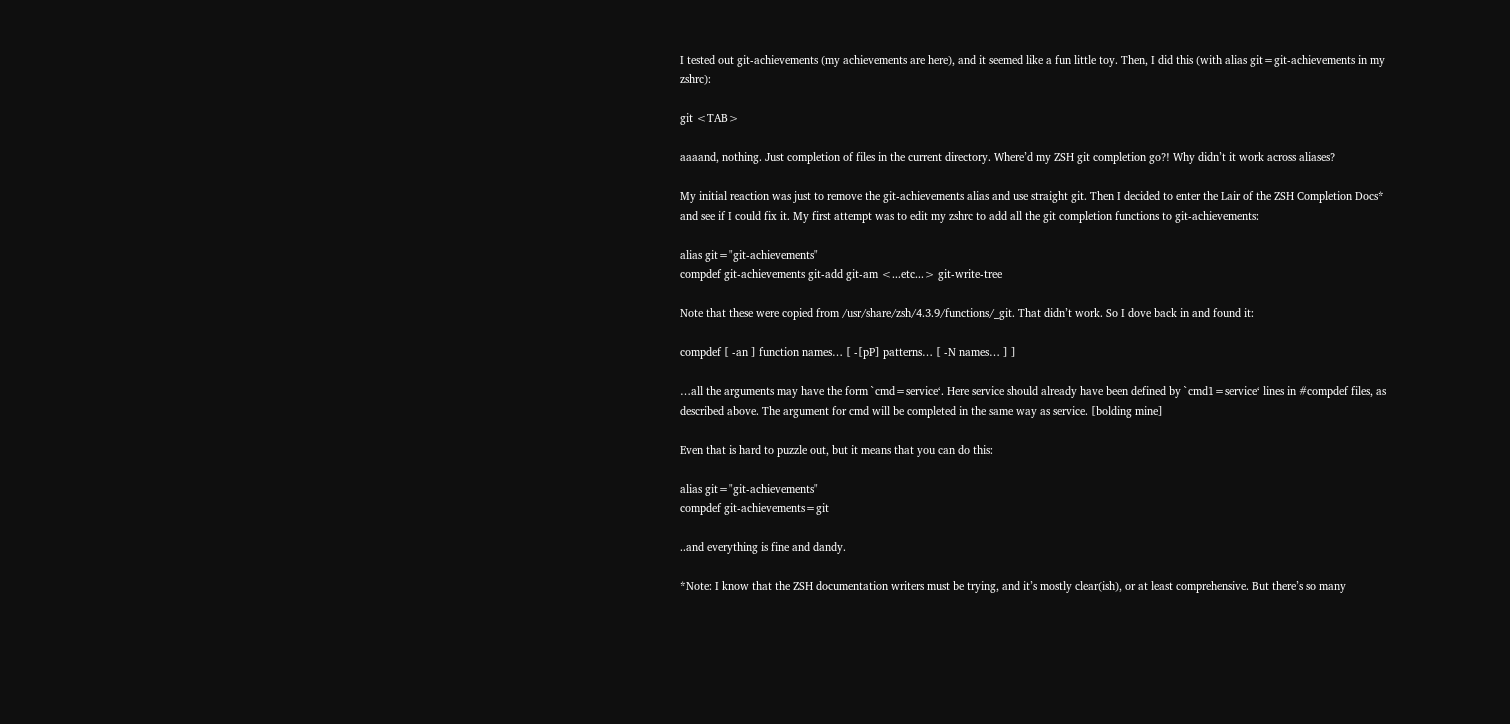I tested out git-achievements (my achievements are here), and it seemed like a fun little toy. Then, I did this (with alias git=git-achievements in my zshrc):

git <TAB>

aaaand, nothing. Just completion of files in the current directory. Where’d my ZSH git completion go?! Why didn’t it work across aliases?

My initial reaction was just to remove the git-achievements alias and use straight git. Then I decided to enter the Lair of the ZSH Completion Docs* and see if I could fix it. My first attempt was to edit my zshrc to add all the git completion functions to git-achievements:

alias git="git-achievements"
compdef git-achievements git-add git-am <...etc...> git-write-tree

Note that these were copied from /usr/share/zsh/4.3.9/functions/_git. That didn’t work. So I dove back in and found it:

compdef [ -an ] function names… [ -[pP] patterns… [ -N names… ] ]

…all the arguments may have the form `cmd=service‘. Here service should already have been defined by `cmd1=service‘ lines in #compdef files, as described above. The argument for cmd will be completed in the same way as service. [bolding mine]

Even that is hard to puzzle out, but it means that you can do this:

alias git="git-achievements"
compdef git-achievements=git

..and everything is fine and dandy.

*Note: I know that the ZSH documentation writers must be trying, and it’s mostly clear(ish), or at least comprehensive. But there’s so many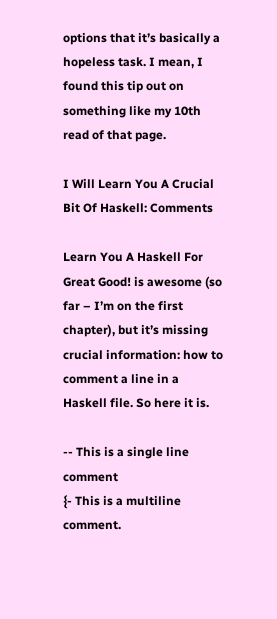options that it’s basically a hopeless task. I mean, I found this tip out on something like my 10th read of that page.

I Will Learn You A Crucial Bit Of Haskell: Comments

Learn You A Haskell For Great Good! is awesome (so far – I’m on the first chapter), but it’s missing crucial information: how to comment a line in a Haskell file. So here it is.

-- This is a single line comment
{- This is a multiline comment.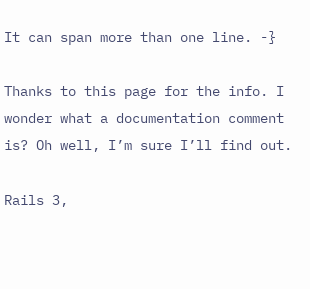It can span more than one line. -}

Thanks to this page for the info. I wonder what a documentation comment is? Oh well, I’m sure I’ll find out.

Rails 3,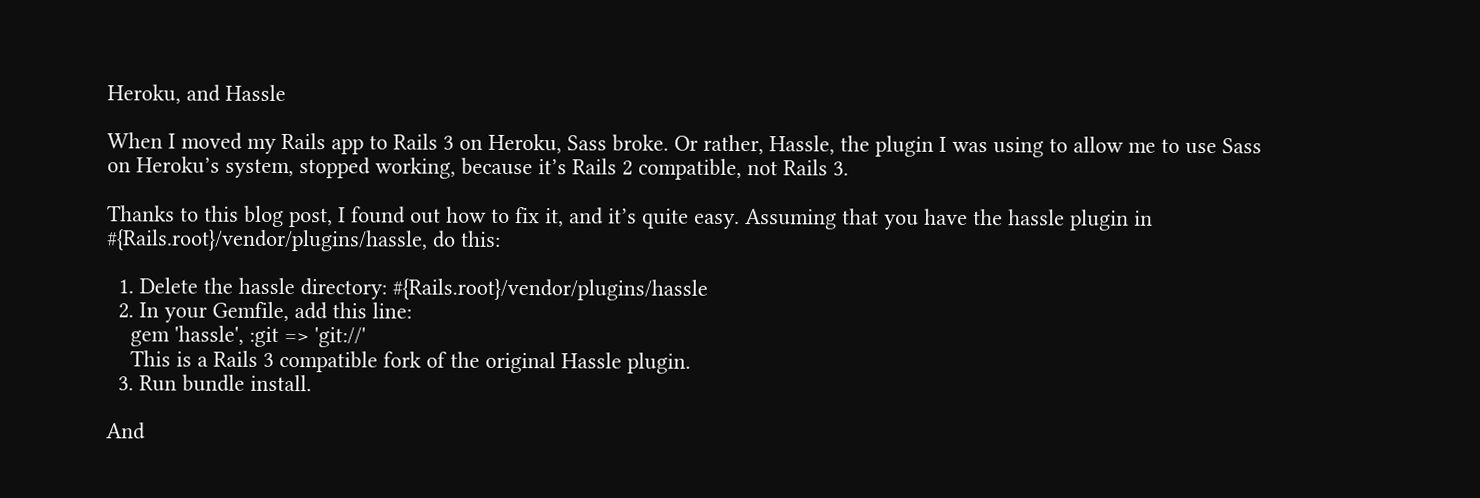Heroku, and Hassle

When I moved my Rails app to Rails 3 on Heroku, Sass broke. Or rather, Hassle, the plugin I was using to allow me to use Sass on Heroku’s system, stopped working, because it’s Rails 2 compatible, not Rails 3.

Thanks to this blog post, I found out how to fix it, and it’s quite easy. Assuming that you have the hassle plugin in #{Rails.root}/vendor/plugins/hassle, do this:

  1. Delete the hassle directory: #{Rails.root}/vendor/plugins/hassle
  2. In your Gemfile, add this line:
    gem 'hassle', :git => 'git://'
    This is a Rails 3 compatible fork of the original Hassle plugin.
  3. Run bundle install.

And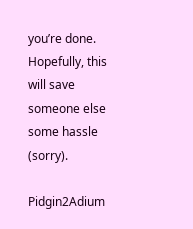you’re done. Hopefully, this will save someone else some hassle (sorry).

Pidgin2Adium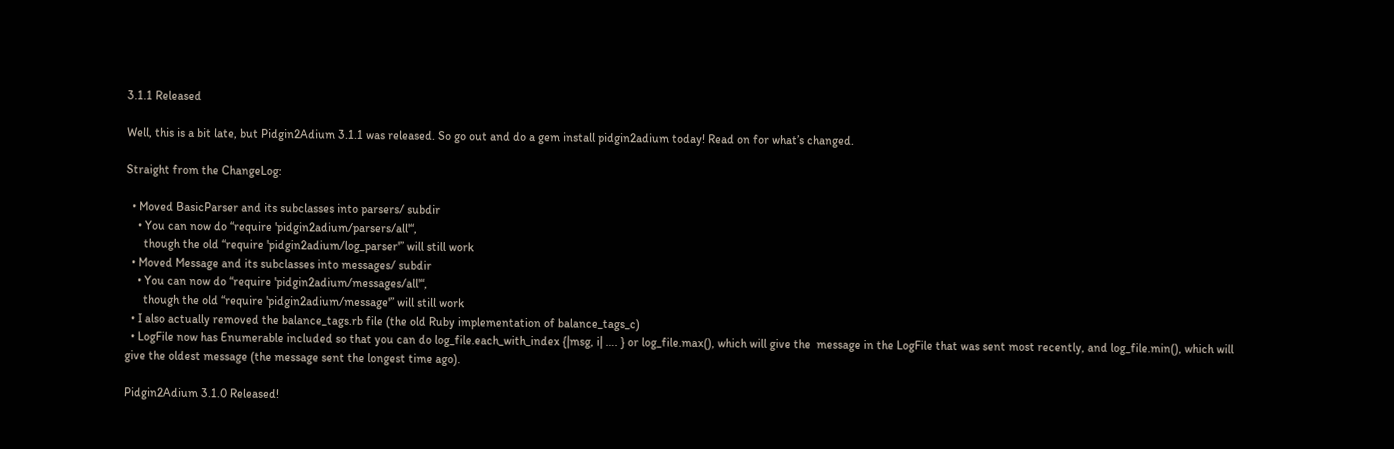3.1.1 Released

Well, this is a bit late, but Pidgin2Adium 3.1.1 was released. So go out and do a gem install pidgin2adium today! Read on for what’s changed.

Straight from the ChangeLog:

  • Moved BasicParser and its subclasses into parsers/ subdir
    • You can now do “require 'pidgin2adium/parsers/all'“,
      though the old “require 'pidgin2adium/log_parser'” will still work
  • Moved Message and its subclasses into messages/ subdir
    • You can now do “require 'pidgin2adium/messages/all'“,
      though the old “require 'pidgin2adium/message'” will still work
  • I also actually removed the balance_tags.rb file (the old Ruby implementation of balance_tags_c)
  • LogFile now has Enumerable included so that you can do log_file.each_with_index {|msg, i| …. } or log_file.max(), which will give the  message in the LogFile that was sent most recently, and log_file.min(), which will give the oldest message (the message sent the longest time ago).

Pidgin2Adium 3.1.0 Released!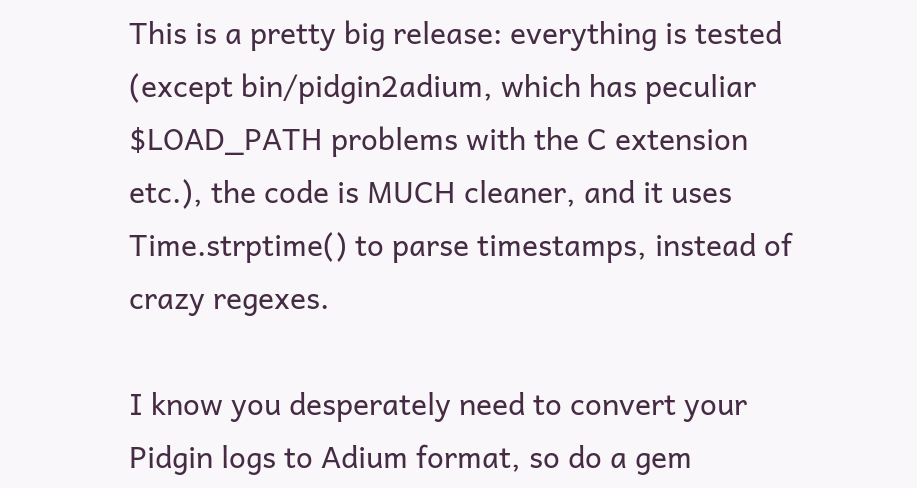This is a pretty big release: everything is tested (except bin/pidgin2adium, which has peculiar $LOAD_PATH problems with the C extension etc.), the code is MUCH cleaner, and it uses Time.strptime() to parse timestamps, instead of crazy regexes.

I know you desperately need to convert your Pidgin logs to Adium format, so do a gem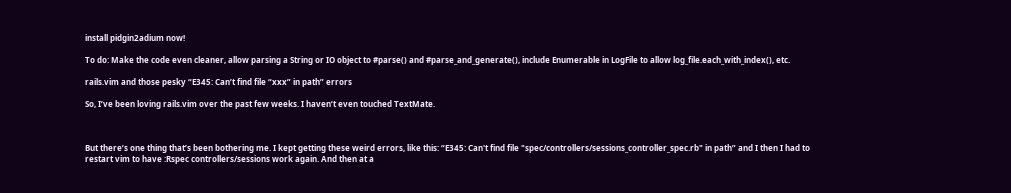install pidgin2adium now!

To do: Make the code even cleaner, allow parsing a String or IO object to #parse() and #parse_and_generate(), include Enumerable in LogFile to allow log_file.each_with_index(), etc.

rails.vim and those pesky “E345: Can’t find file “xxx” in path” errors

So, I’ve been loving rails.vim over the past few weeks. I haven’t even touched TextMate.



But there’s one thing that’s been bothering me. I kept getting these weird errors, like this: “E345: Can't find file "spec/controllers/sessions_controller_spec.rb" in path” and I then I had to restart vim to have :Rspec controllers/sessions work again. And then at a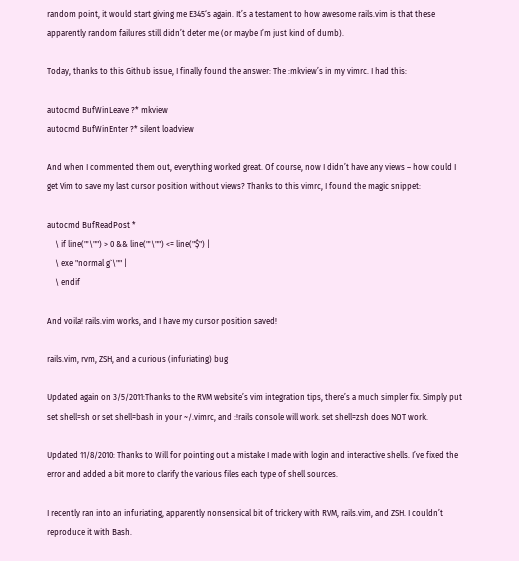random point, it would start giving me E345‘s again. It’s a testament to how awesome rails.vim is that these apparently random failures still didn’t deter me (or maybe I’m just kind of dumb).

Today, thanks to this Github issue, I finally found the answer: The :mkview’s in my vimrc. I had this:

autocmd BufWinLeave ?* mkview
autocmd BufWinEnter ?* silent loadview

And when I commented them out, everything worked great. Of course, now I didn’t have any views – how could I get Vim to save my last cursor position without views? Thanks to this vimrc, I found the magic snippet:

autocmd BufReadPost *
    \ if line("'\"") > 0 && line("'\"") <= line("$") |
    \ exe "normal g`\"" |
    \ endif

And voila! rails.vim works, and I have my cursor position saved!

rails.vim, rvm, ZSH, and a curious (infuriating) bug

Updated again on 3/5/2011:Thanks to the RVM website’s vim integration tips, there’s a much simpler fix. Simply put set shell=sh or set shell=bash in your ~/.vimrc, and :!rails console will work. set shell=zsh does NOT work.

Updated 11/8/2010: Thanks to Will for pointing out a mistake I made with login and interactive shells. I’ve fixed the error and added a bit more to clarify the various files each type of shell sources.

I recently ran into an infuriating, apparently nonsensical bit of trickery with RVM, rails.vim, and ZSH. I couldn’t reproduce it with Bash.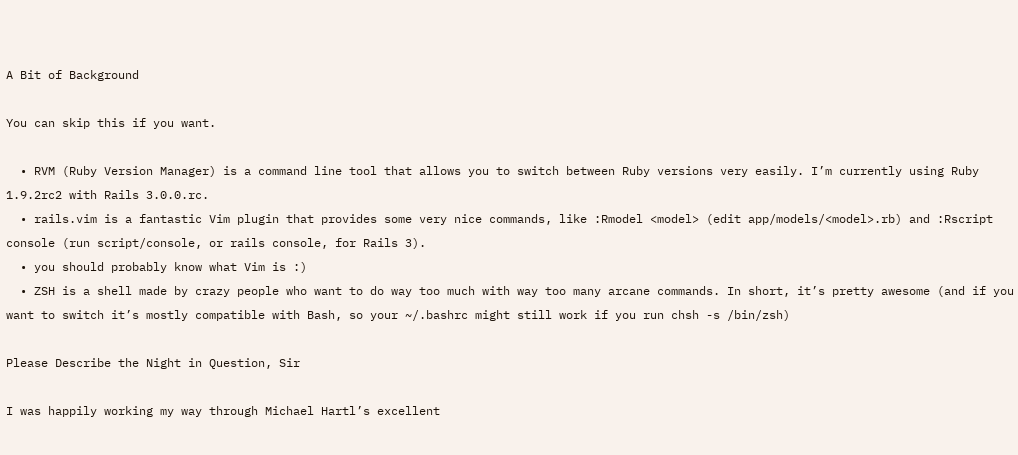A Bit of Background

You can skip this if you want.

  • RVM (Ruby Version Manager) is a command line tool that allows you to switch between Ruby versions very easily. I’m currently using Ruby 1.9.2rc2 with Rails 3.0.0.rc.
  • rails.vim is a fantastic Vim plugin that provides some very nice commands, like :Rmodel <model> (edit app/models/<model>.rb) and :Rscript console (run script/console, or rails console, for Rails 3).
  • you should probably know what Vim is :)
  • ZSH is a shell made by crazy people who want to do way too much with way too many arcane commands. In short, it’s pretty awesome (and if you want to switch it’s mostly compatible with Bash, so your ~/.bashrc might still work if you run chsh -s /bin/zsh)

Please Describe the Night in Question, Sir

I was happily working my way through Michael Hartl’s excellent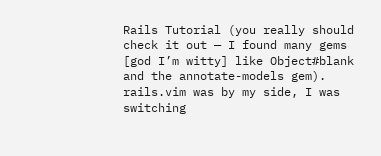Rails Tutorial (you really should check it out — I found many gems [god I’m witty] like Object#blank and the annotate-models gem). rails.vim was by my side, I was switching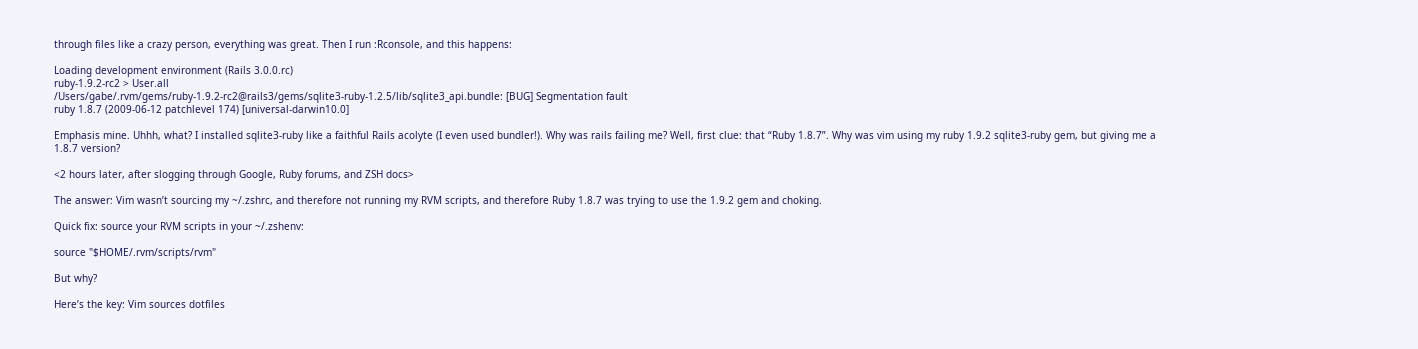through files like a crazy person, everything was great. Then I run :Rconsole, and this happens:

Loading development environment (Rails 3.0.0.rc)
ruby-1.9.2-rc2 > User.all
/Users/gabe/.rvm/gems/ruby-1.9.2-rc2@rails3/gems/sqlite3-ruby-1.2.5/lib/sqlite3_api.bundle: [BUG] Segmentation fault
ruby 1.8.7 (2009-06-12 patchlevel 174) [universal-darwin10.0]

Emphasis mine. Uhhh, what? I installed sqlite3-ruby like a faithful Rails acolyte (I even used bundler!). Why was rails failing me? Well, first clue: that “Ruby 1.8.7”. Why was vim using my ruby 1.9.2 sqlite3-ruby gem, but giving me a 1.8.7 version?

<2 hours later, after slogging through Google, Ruby forums, and ZSH docs>

The answer: Vim wasn’t sourcing my ~/.zshrc, and therefore not running my RVM scripts, and therefore Ruby 1.8.7 was trying to use the 1.9.2 gem and choking.

Quick fix: source your RVM scripts in your ~/.zshenv:

source "$HOME/.rvm/scripts/rvm"

But why?

Here’s the key: Vim sources dotfiles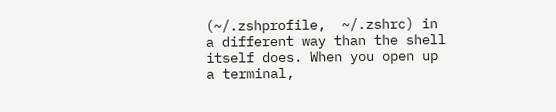(~/.zshprofile,  ~/.zshrc) in a different way than the shell itself does. When you open up a terminal,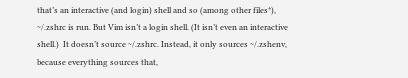that’s an interactive (and login) shell and so (among other files*), ~/.zshrc is run. But Vim isn’t a login shell. (It isn’t even an interactive shell.)  It doesn’t source ~/.zshrc. Instead, it only sources ~/.zshenv, because everything sources that,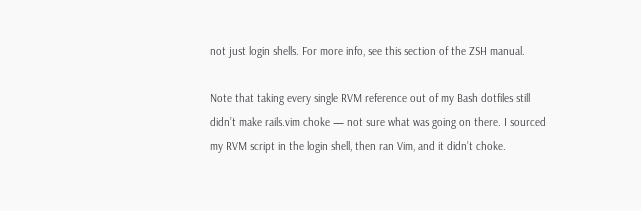not just login shells. For more info, see this section of the ZSH manual.

Note that taking every single RVM reference out of my Bash dotfiles still didn’t make rails.vim choke — not sure what was going on there. I sourced my RVM script in the login shell, then ran Vim, and it didn’t choke.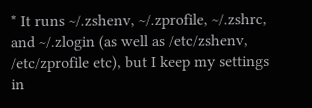* It runs ~/.zshenv, ~/.zprofile, ~/.zshrc, and ~/.zlogin (as well as /etc/zshenv, /etc/zprofile etc), but I keep my settings in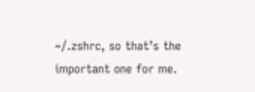~/.zshrc, so that’s the important one for me.